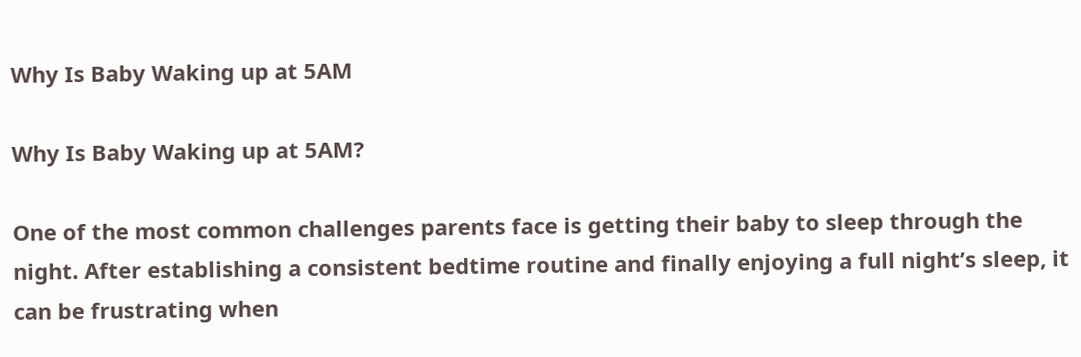Why Is Baby Waking up at 5AM

Why Is Baby Waking up at 5AM?

One of the most common challenges parents face is getting their baby to sleep through the night. After establishing a consistent bedtime routine and finally enjoying a full night’s sleep, it can be frustrating when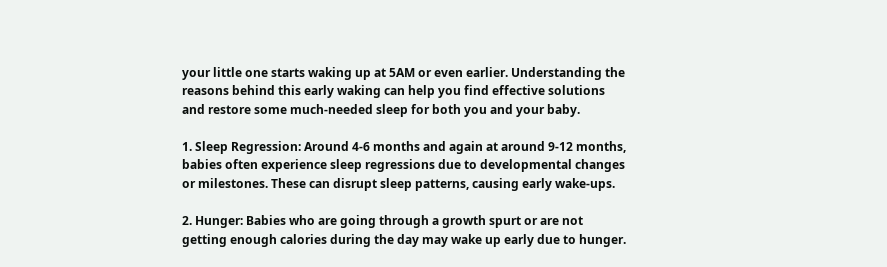your little one starts waking up at 5AM or even earlier. Understanding the reasons behind this early waking can help you find effective solutions and restore some much-needed sleep for both you and your baby.

1. Sleep Regression: Around 4-6 months and again at around 9-12 months, babies often experience sleep regressions due to developmental changes or milestones. These can disrupt sleep patterns, causing early wake-ups.

2. Hunger: Babies who are going through a growth spurt or are not getting enough calories during the day may wake up early due to hunger.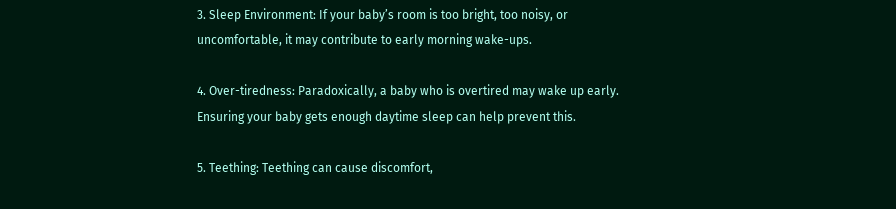3. Sleep Environment: If your baby’s room is too bright, too noisy, or uncomfortable, it may contribute to early morning wake-ups.

4. Over-tiredness: Paradoxically, a baby who is overtired may wake up early. Ensuring your baby gets enough daytime sleep can help prevent this.

5. Teething: Teething can cause discomfort,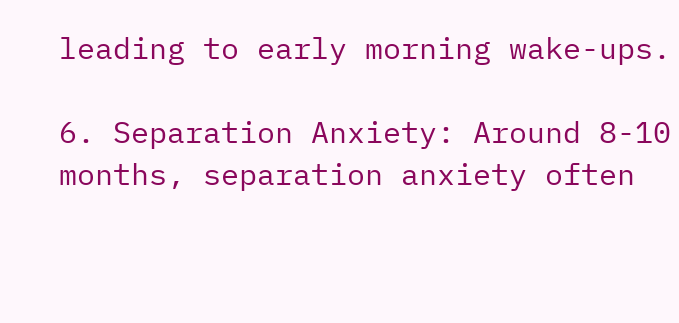leading to early morning wake-ups.

6. Separation Anxiety: Around 8-10 months, separation anxiety often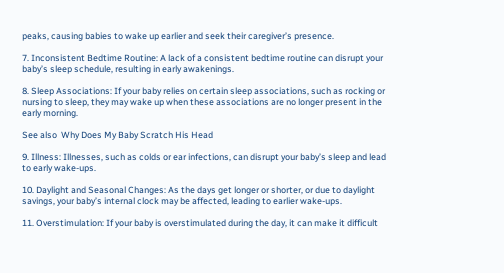peaks, causing babies to wake up earlier and seek their caregiver’s presence.

7. Inconsistent Bedtime Routine: A lack of a consistent bedtime routine can disrupt your baby’s sleep schedule, resulting in early awakenings.

8. Sleep Associations: If your baby relies on certain sleep associations, such as rocking or nursing to sleep, they may wake up when these associations are no longer present in the early morning.

See also  Why Does My Baby Scratch His Head

9. Illness: Illnesses, such as colds or ear infections, can disrupt your baby’s sleep and lead to early wake-ups.

10. Daylight and Seasonal Changes: As the days get longer or shorter, or due to daylight savings, your baby’s internal clock may be affected, leading to earlier wake-ups.

11. Overstimulation: If your baby is overstimulated during the day, it can make it difficult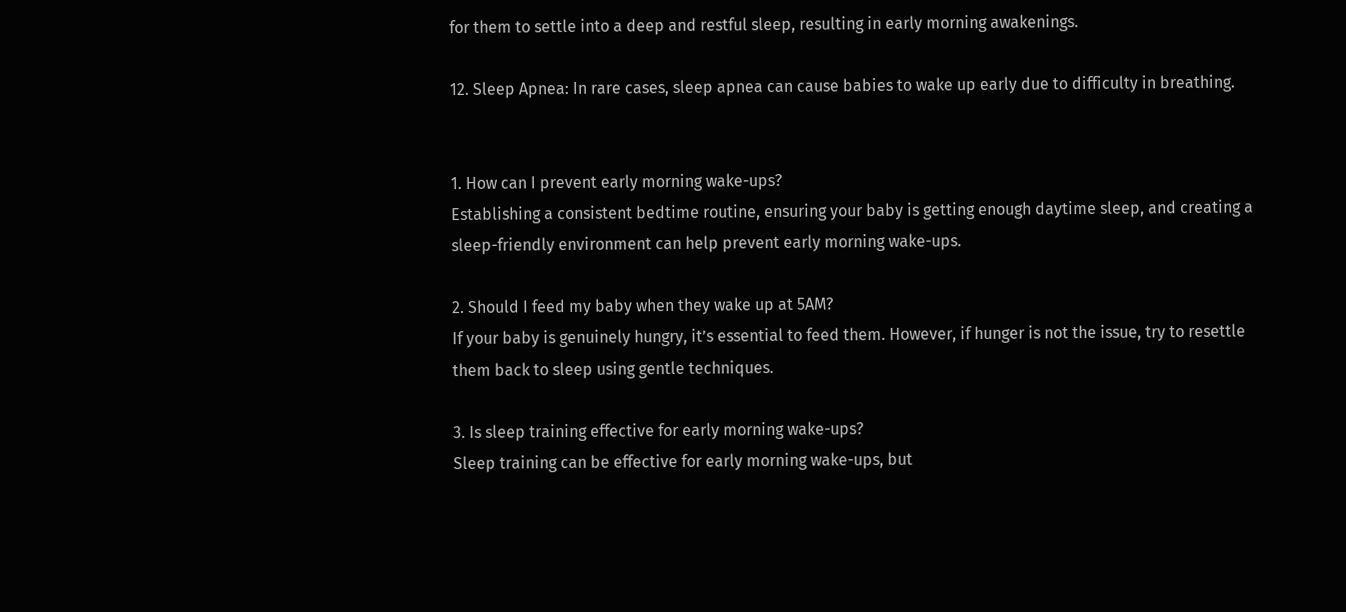for them to settle into a deep and restful sleep, resulting in early morning awakenings.

12. Sleep Apnea: In rare cases, sleep apnea can cause babies to wake up early due to difficulty in breathing.


1. How can I prevent early morning wake-ups?
Establishing a consistent bedtime routine, ensuring your baby is getting enough daytime sleep, and creating a sleep-friendly environment can help prevent early morning wake-ups.

2. Should I feed my baby when they wake up at 5AM?
If your baby is genuinely hungry, it’s essential to feed them. However, if hunger is not the issue, try to resettle them back to sleep using gentle techniques.

3. Is sleep training effective for early morning wake-ups?
Sleep training can be effective for early morning wake-ups, but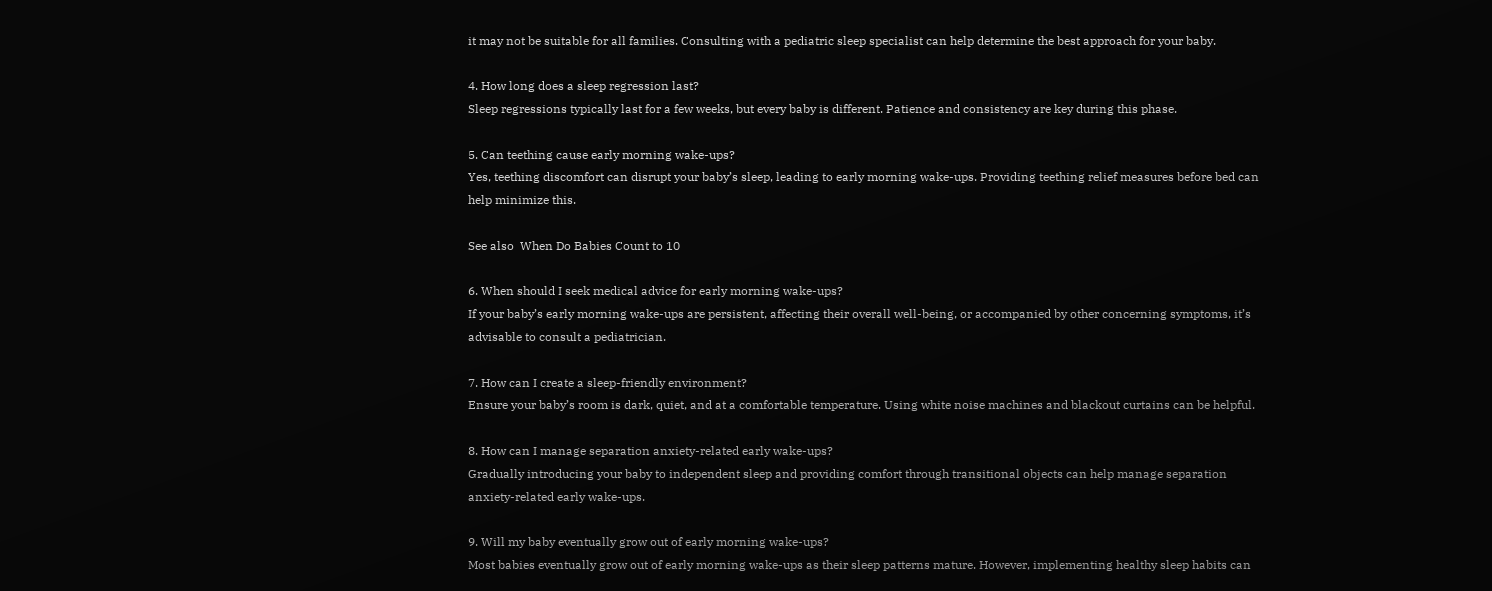it may not be suitable for all families. Consulting with a pediatric sleep specialist can help determine the best approach for your baby.

4. How long does a sleep regression last?
Sleep regressions typically last for a few weeks, but every baby is different. Patience and consistency are key during this phase.

5. Can teething cause early morning wake-ups?
Yes, teething discomfort can disrupt your baby’s sleep, leading to early morning wake-ups. Providing teething relief measures before bed can help minimize this.

See also  When Do Babies Count to 10

6. When should I seek medical advice for early morning wake-ups?
If your baby’s early morning wake-ups are persistent, affecting their overall well-being, or accompanied by other concerning symptoms, it’s advisable to consult a pediatrician.

7. How can I create a sleep-friendly environment?
Ensure your baby’s room is dark, quiet, and at a comfortable temperature. Using white noise machines and blackout curtains can be helpful.

8. How can I manage separation anxiety-related early wake-ups?
Gradually introducing your baby to independent sleep and providing comfort through transitional objects can help manage separation anxiety-related early wake-ups.

9. Will my baby eventually grow out of early morning wake-ups?
Most babies eventually grow out of early morning wake-ups as their sleep patterns mature. However, implementing healthy sleep habits can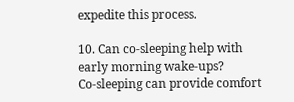expedite this process.

10. Can co-sleeping help with early morning wake-ups?
Co-sleeping can provide comfort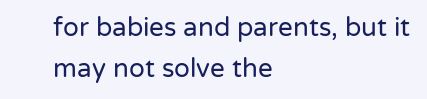for babies and parents, but it may not solve the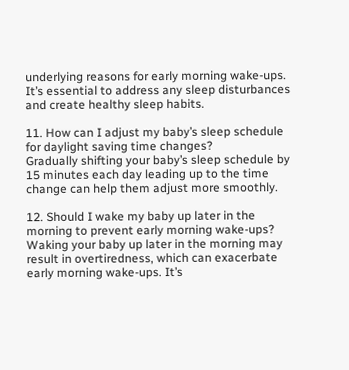underlying reasons for early morning wake-ups. It’s essential to address any sleep disturbances and create healthy sleep habits.

11. How can I adjust my baby’s sleep schedule for daylight saving time changes?
Gradually shifting your baby’s sleep schedule by 15 minutes each day leading up to the time change can help them adjust more smoothly.

12. Should I wake my baby up later in the morning to prevent early morning wake-ups?
Waking your baby up later in the morning may result in overtiredness, which can exacerbate early morning wake-ups. It’s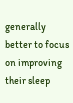generally better to focus on improving their sleep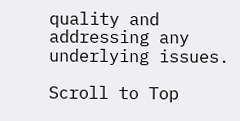quality and addressing any underlying issues.

Scroll to Top